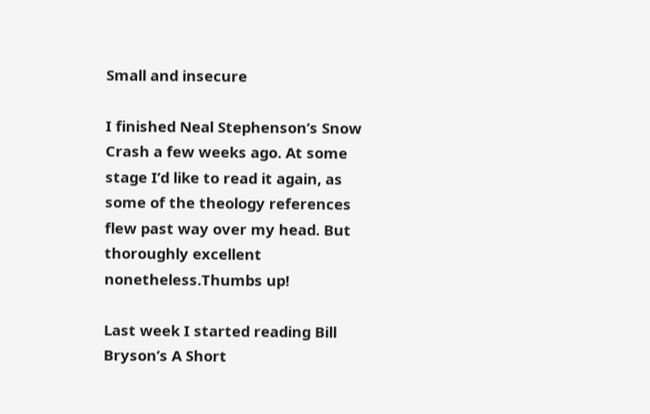Small and insecure

I finished Neal Stephenson’s Snow Crash a few weeks ago. At some stage I’d like to read it again, as some of the theology references flew past way over my head. But thoroughly excellent nonetheless.Thumbs up!

Last week I started reading Bill Bryson’s A Short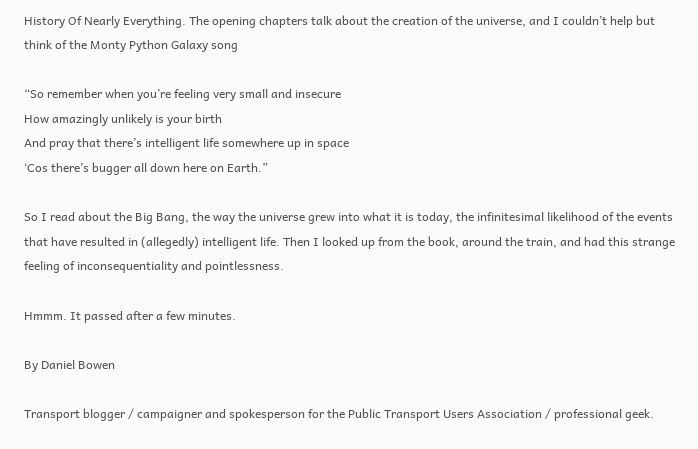History Of Nearly Everything. The opening chapters talk about the creation of the universe, and I couldn’t help but think of the Monty Python Galaxy song

“So remember when you’re feeling very small and insecure
How amazingly unlikely is your birth
And pray that there’s intelligent life somewhere up in space
‘Cos there’s bugger all down here on Earth.”

So I read about the Big Bang, the way the universe grew into what it is today, the infinitesimal likelihood of the events that have resulted in (allegedly) intelligent life. Then I looked up from the book, around the train, and had this strange feeling of inconsequentiality and pointlessness.

Hmmm. It passed after a few minutes.

By Daniel Bowen

Transport blogger / campaigner and spokesperson for the Public Transport Users Association / professional geek.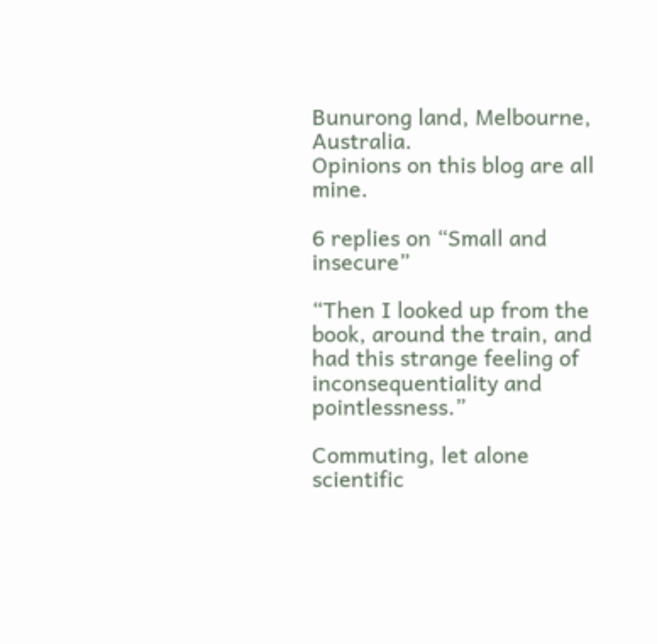Bunurong land, Melbourne, Australia.
Opinions on this blog are all mine.

6 replies on “Small and insecure”

“Then I looked up from the book, around the train, and had this strange feeling of inconsequentiality and pointlessness.”

Commuting, let alone scientific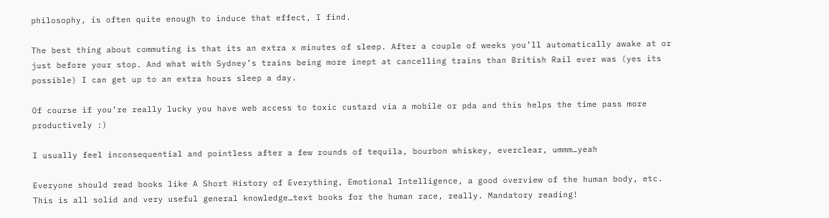philosophy, is often quite enough to induce that effect, I find.

The best thing about commuting is that its an extra x minutes of sleep. After a couple of weeks you’ll automatically awake at or just before your stop. And what with Sydney’s trains being more inept at cancelling trains than British Rail ever was (yes its possible) I can get up to an extra hours sleep a day.

Of course if you’re really lucky you have web access to toxic custard via a mobile or pda and this helps the time pass more productively :)

I usually feel inconsequential and pointless after a few rounds of tequila, bourbon whiskey, everclear, ummm…yeah

Everyone should read books like A Short History of Everything, Emotional Intelligence, a good overview of the human body, etc. This is all solid and very useful general knowledge…text books for the human race, really. Mandatory reading!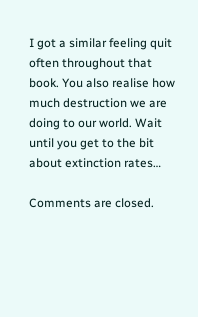I got a similar feeling quit often throughout that book. You also realise how much destruction we are doing to our world. Wait until you get to the bit about extinction rates…

Comments are closed.